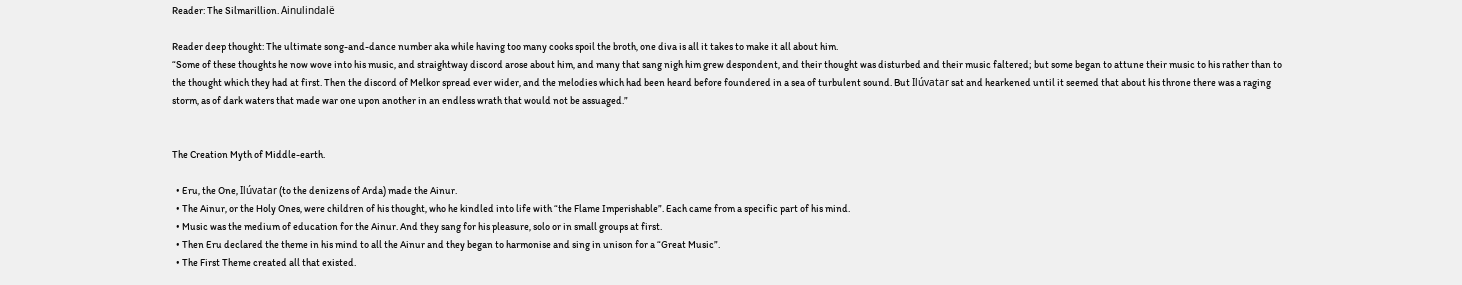Reader: The Silmarillion. Ainulindalë

Reader deep thought: The ultimate song-and-dance number aka while having too many cooks spoil the broth, one diva is all it takes to make it all about him.
“Some of these thoughts he now wove into his music, and straightway discord arose about him, and many that sang nigh him grew despondent, and their thought was disturbed and their music faltered; but some began to attune their music to his rather than to the thought which they had at first. Then the discord of Melkor spread ever wider, and the melodies which had been heard before foundered in a sea of turbulent sound. But Ilúvatar sat and hearkened until it seemed that about his throne there was a raging storm, as of dark waters that made war one upon another in an endless wrath that would not be assuaged.”


The Creation Myth of Middle-earth.

  • Eru, the One, Ilúvatar (to the denizens of Arda) made the Ainur.
  • The Ainur, or the Holy Ones, were children of his thought, who he kindled into life with “the Flame Imperishable”. Each came from a specific part of his mind.
  • Music was the medium of education for the Ainur. And they sang for his pleasure, solo or in small groups at first.
  • Then Eru declared the theme in his mind to all the Ainur and they began to harmonise and sing in unison for a “Great Music”.
  • The First Theme created all that existed.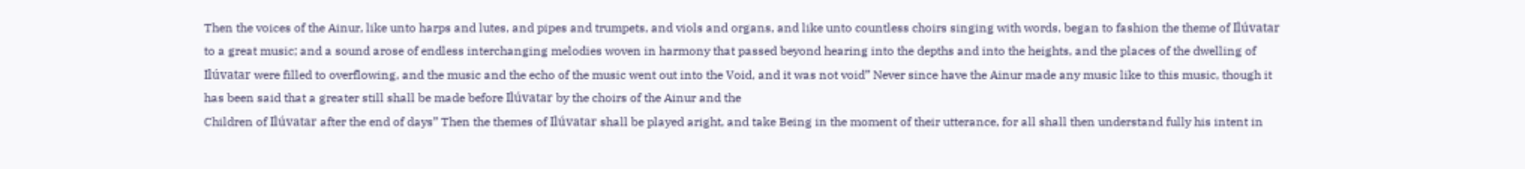Then the voices of the Ainur, like unto harps and lutes, and pipes and trumpets, and viols and organs, and like unto countless choirs singing with words, began to fashion the theme of Ilúvatar to a great music; and a sound arose of endless interchanging melodies woven in harmony that passed beyond hearing into the depths and into the heights, and the places of the dwelling of Ilúvatar were filled to overflowing, and the music and the echo of the music went out into the Void, and it was not void” Never since have the Ainur made any music like to this music, though it has been said that a greater still shall be made before Ilúvatar by the choirs of the Ainur and the
Children of Ilúvatar after the end of days” Then the themes of Ilúvatar shall be played aright, and take Being in the moment of their utterance, for all shall then understand fully his intent in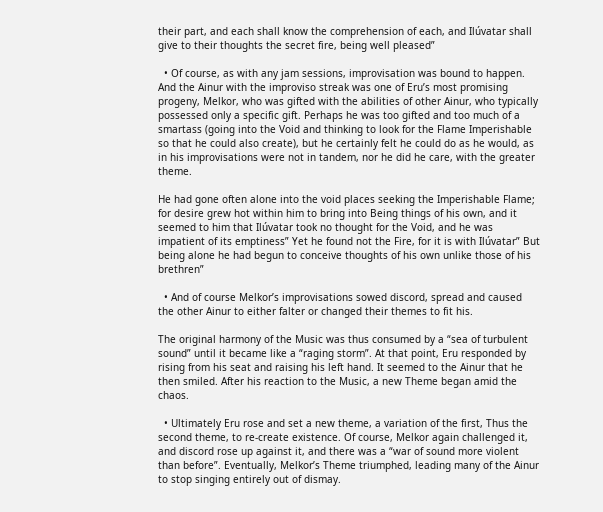their part, and each shall know the comprehension of each, and Ilúvatar shall give to their thoughts the secret fire, being well pleased”

  • Of course, as with any jam sessions, improvisation was bound to happen. And the Ainur with the improviso streak was one of Eru’s most promising progeny, Melkor, who was gifted with the abilities of other Ainur, who typically possessed only a specific gift. Perhaps he was too gifted and too much of a smartass (going into the Void and thinking to look for the Flame Imperishable so that he could also create), but he certainly felt he could do as he would, as in his improvisations were not in tandem, nor he did he care, with the greater theme.

He had gone often alone into the void places seeking the Imperishable Flame; for desire grew hot within him to bring into Being things of his own, and it seemed to him that Ilúvatar took no thought for the Void, and he was impatient of its emptiness” Yet he found not the Fire, for it is with Ilúvatar” But being alone he had begun to conceive thoughts of his own unlike those of his brethren”

  • And of course Melkor’s improvisations sowed discord, spread and caused the other Ainur to either falter or changed their themes to fit his.

The original harmony of the Music was thus consumed by a “sea of turbulent sound” until it became like a “raging storm”. At that point, Eru responded by rising from his seat and raising his left hand. It seemed to the Ainur that he then smiled. After his reaction to the Music, a new Theme began amid the chaos.

  • Ultimately Eru rose and set a new theme, a variation of the first, Thus the second theme, to re-create existence. Of course, Melkor again challenged it, and discord rose up against it, and there was a “war of sound more violent than before”. Eventually, Melkor’s Theme triumphed, leading many of the Ainur to stop singing entirely out of dismay.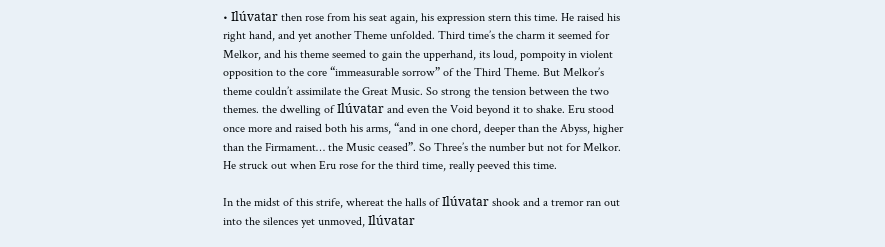• Ilúvatar then rose from his seat again, his expression stern this time. He raised his right hand, and yet another Theme unfolded. Third time’s the charm it seemed for Melkor, and his theme seemed to gain the upperhand, its loud, pompoity in violent opposition to the core “immeasurable sorrow” of the Third Theme. But Melkor’s theme couldn’t assimilate the Great Music. So strong the tension between the two themes. the dwelling of Ilúvatar and even the Void beyond it to shake. Eru stood once more and raised both his arms, “and in one chord, deeper than the Abyss, higher than the Firmament… the Music ceased”. So Three’s the number but not for Melkor. He struck out when Eru rose for the third time, really peeved this time.

In the midst of this strife, whereat the halls of Ilúvatar shook and a tremor ran out into the silences yet unmoved, Ilúvatar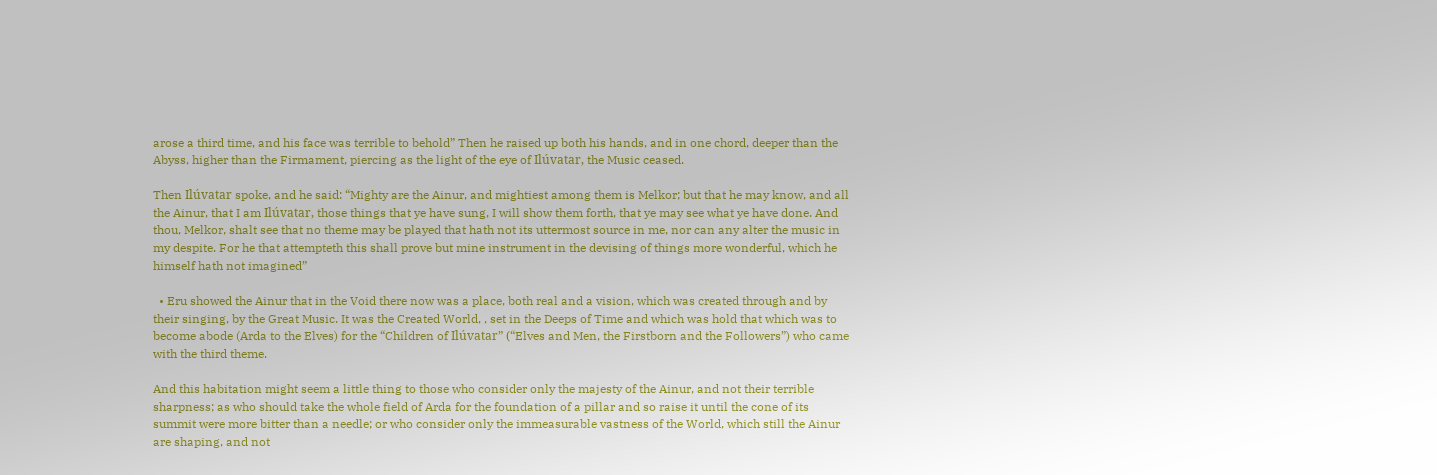arose a third time, and his face was terrible to behold” Then he raised up both his hands, and in one chord, deeper than the Abyss, higher than the Firmament, piercing as the light of the eye of Ilúvatar, the Music ceased.

Then Ilúvatar spoke, and he said: “Mighty are the Ainur, and mightiest among them is Melkor; but that he may know, and all the Ainur, that I am Ilúvatar, those things that ye have sung, I will show them forth, that ye may see what ye have done. And thou, Melkor, shalt see that no theme may be played that hath not its uttermost source in me, nor can any alter the music in my despite. For he that attempteth this shall prove but mine instrument in the devising of things more wonderful, which he himself hath not imagined”

  • Eru showed the Ainur that in the Void there now was a place, both real and a vision, which was created through and by their singing, by the Great Music. It was the Created World, , set in the Deeps of Time and which was hold that which was to become abode (Arda to the Elves) for the “Children of Ilúvatar” (“Elves and Men, the Firstborn and the Followers”) who came with the third theme.

And this habitation might seem a little thing to those who consider only the majesty of the Ainur, and not their terrible sharpness; as who should take the whole field of Arda for the foundation of a pillar and so raise it until the cone of its summit were more bitter than a needle; or who consider only the immeasurable vastness of the World, which still the Ainur are shaping, and not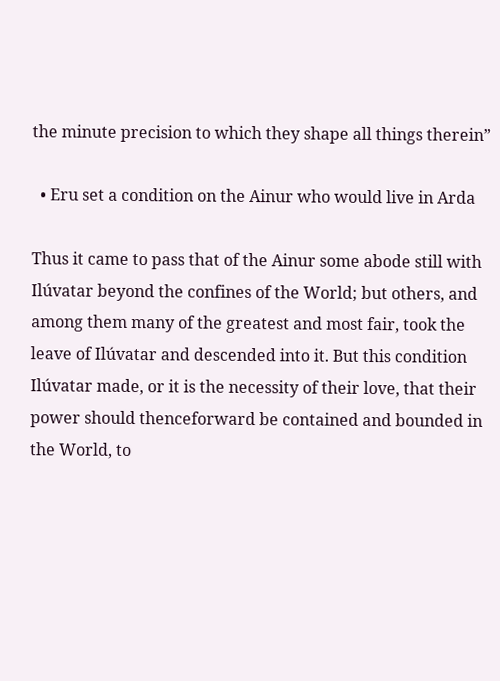the minute precision to which they shape all things therein”

  • Eru set a condition on the Ainur who would live in Arda

Thus it came to pass that of the Ainur some abode still with Ilúvatar beyond the confines of the World; but others, and among them many of the greatest and most fair, took the leave of Ilúvatar and descended into it. But this condition Ilúvatar made, or it is the necessity of their love, that their power should thenceforward be contained and bounded in the World, to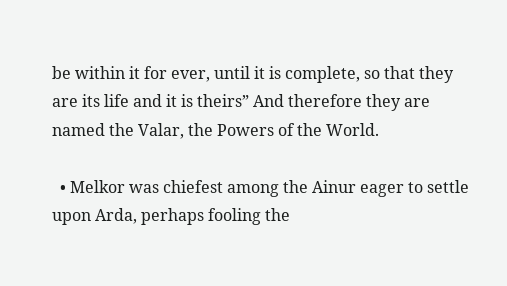be within it for ever, until it is complete, so that they are its life and it is theirs” And therefore they are named the Valar, the Powers of the World.

  • Melkor was chiefest among the Ainur eager to settle upon Arda, perhaps fooling the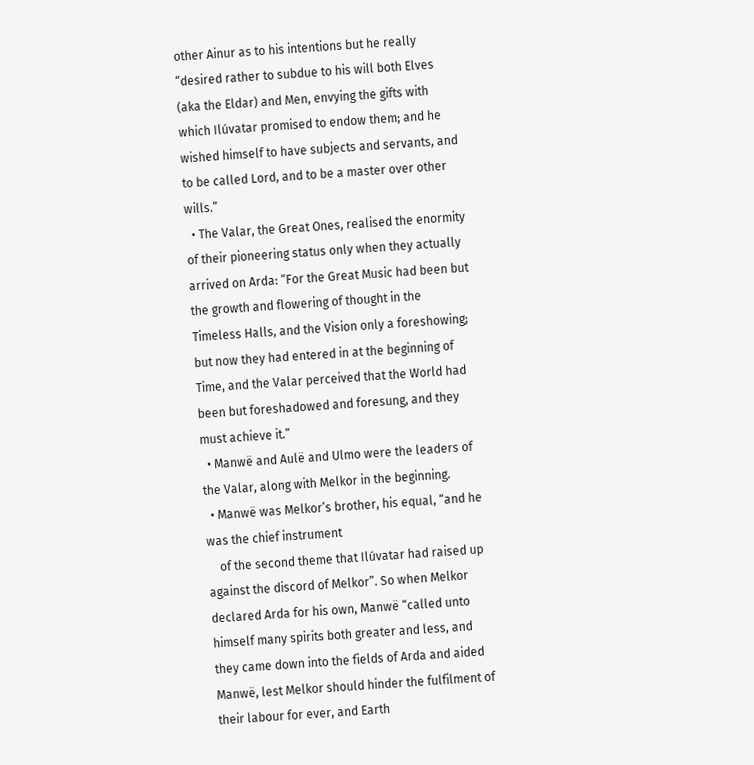other Ainur as to his intentions but he really “desired rather to subdue to his will both Elves (aka the Eldar) and Men, envying the gifts with which Ilúvatar promised to endow them; and he wished himself to have subjects and servants, and to be called Lord, and to be a master over other wills.”
  • The Valar, the Great Ones, realised the enormity of their pioneering status only when they actually arrived on Arda: “For the Great Music had been but the growth and flowering of thought in the Timeless Halls, and the Vision only a foreshowing; but now they had entered in at the beginning of Time, and the Valar perceived that the World had been but foreshadowed and foresung, and they must achieve it.”
  • Manwë and Aulë and Ulmo were the leaders of the Valar, along with Melkor in the beginning.
  • Manwë was Melkor’s brother, his equal, “and he was the chief instrument
    of the second theme that Ilúvatar had raised up against the discord of Melkor”. So when Melkor declared Arda for his own, Manwë “called unto himself many spirits both greater and less, and they came down into the fields of Arda and aided Manwë, lest Melkor should hinder the fulfilment of their labour for ever, and Earth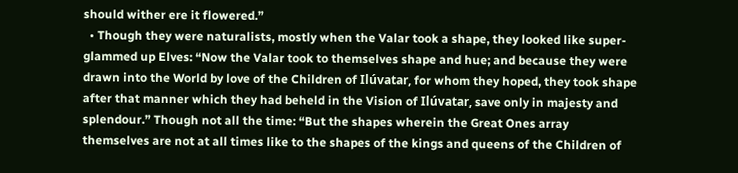should wither ere it flowered.”
  • Though they were naturalists, mostly when the Valar took a shape, they looked like super-glammed up Elves: “Now the Valar took to themselves shape and hue; and because they were drawn into the World by love of the Children of Ilúvatar, for whom they hoped, they took shape after that manner which they had beheld in the Vision of Ilúvatar, save only in majesty and splendour.” Though not all the time: “But the shapes wherein the Great Ones array themselves are not at all times like to the shapes of the kings and queens of the Children of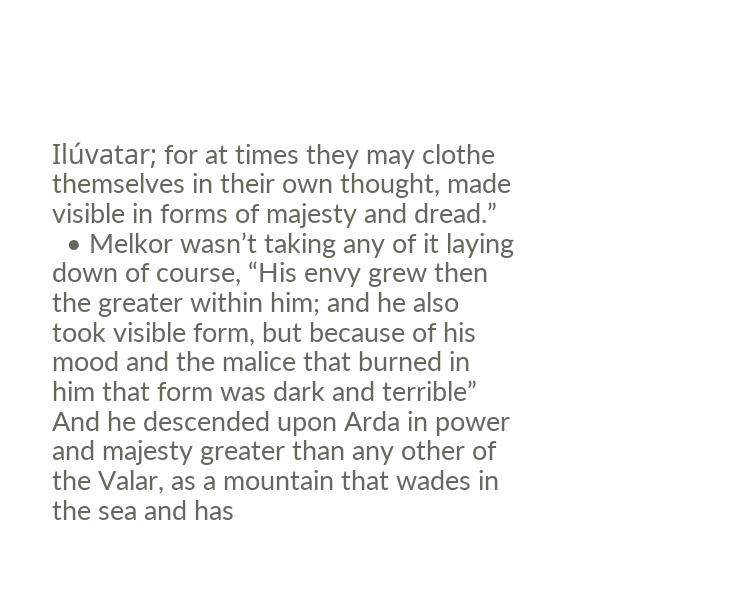Ilúvatar; for at times they may clothe themselves in their own thought, made visible in forms of majesty and dread.”
  • Melkor wasn’t taking any of it laying down of course, “His envy grew then the greater within him; and he also took visible form, but because of his mood and the malice that burned in him that form was dark and terrible” And he descended upon Arda in power and majesty greater than any other of the Valar, as a mountain that wades in the sea and has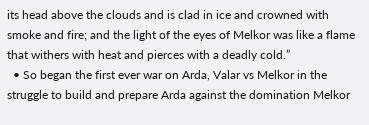its head above the clouds and is clad in ice and crowned with smoke and fire; and the light of the eyes of Melkor was like a flame that withers with heat and pierces with a deadly cold.”
  • So began the first ever war on Arda, Valar vs Melkor in the struggle to build and prepare Arda against the domination Melkor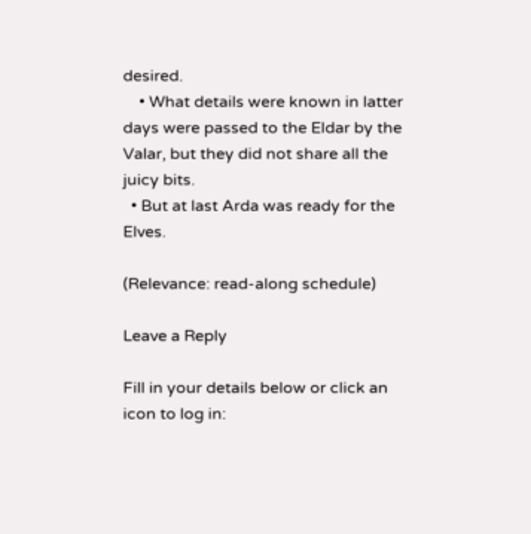desired.
    • What details were known in latter days were passed to the Eldar by the Valar, but they did not share all the juicy bits.
  • But at last Arda was ready for the Elves.

(Relevance: read-along schedule)

Leave a Reply

Fill in your details below or click an icon to log in: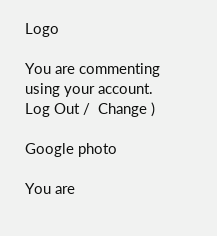Logo

You are commenting using your account. Log Out /  Change )

Google photo

You are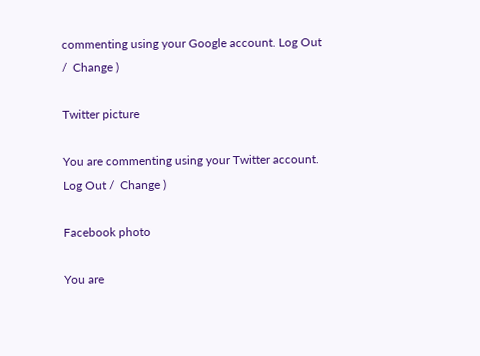commenting using your Google account. Log Out /  Change )

Twitter picture

You are commenting using your Twitter account. Log Out /  Change )

Facebook photo

You are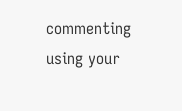commenting using your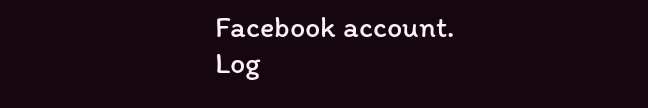Facebook account. Log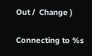Out /  Change )

Connecting to %s